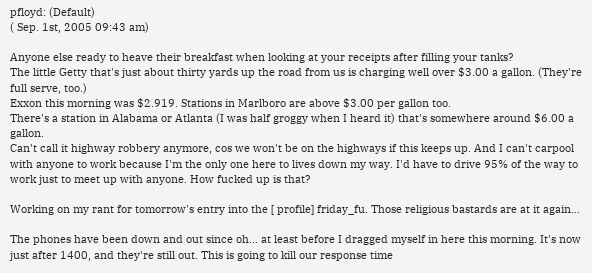pfloyd: (Default)
( Sep. 1st, 2005 09:43 am)

Anyone else ready to heave their breakfast when looking at your receipts after filling your tanks?
The little Getty that's just about thirty yards up the road from us is charging well over $3.00 a gallon. (They're full serve, too.)
Exxon this morning was $2.919. Stations in Marlboro are above $3.00 per gallon too.
There's a station in Alabama or Atlanta (I was half groggy when I heard it) that's somewhere around $6.00 a gallon.
Can't call it highway robbery anymore, cos we won't be on the highways if this keeps up. And I can't carpool with anyone to work because I'm the only one here to lives down my way. I'd have to drive 95% of the way to work just to meet up with anyone. How fucked up is that?

Working on my rant for tomorrow's entry into the [ profile] friday_fu. Those religious bastards are at it again...

The phones have been down and out since oh... at least before I dragged myself in here this morning. It's now just after 1400, and they're still out. This is going to kill our response time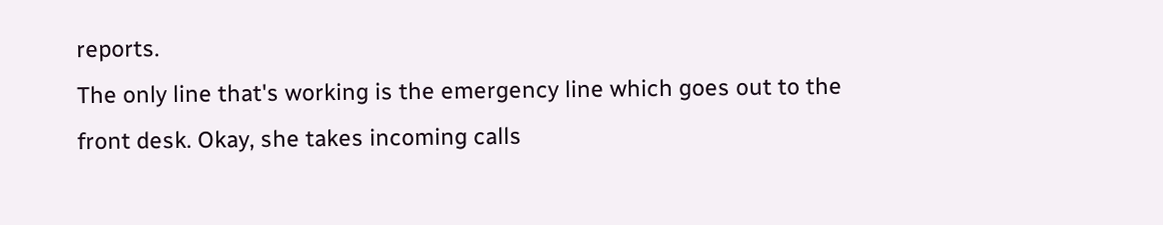reports.
The only line that's working is the emergency line which goes out to the front desk. Okay, she takes incoming calls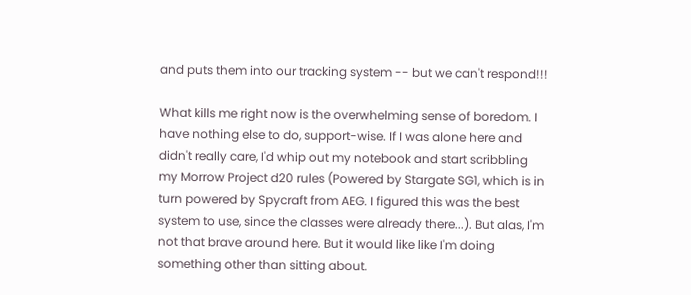and puts them into our tracking system -- but we can't respond!!!

What kills me right now is the overwhelming sense of boredom. I have nothing else to do, support-wise. If I was alone here and didn't really care, I'd whip out my notebook and start scribbling my Morrow Project d20 rules (Powered by Stargate SG1, which is in turn powered by Spycraft from AEG. I figured this was the best system to use, since the classes were already there...). But alas, I'm not that brave around here. But it would like like I'm doing something other than sitting about.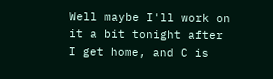Well maybe I'll work on it a bit tonight after I get home, and C is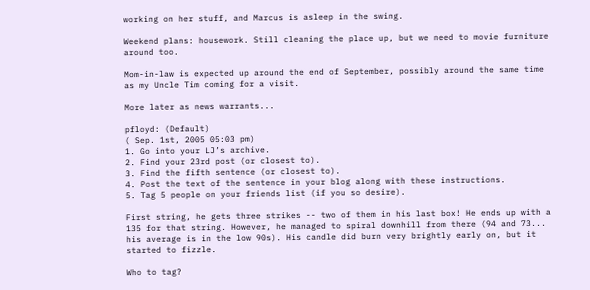working on her stuff, and Marcus is asleep in the swing.

Weekend plans: housework. Still cleaning the place up, but we need to movie furniture around too.

Mom-in-law is expected up around the end of September, possibly around the same time as my Uncle Tim coming for a visit.

More later as news warrants...

pfloyd: (Default)
( Sep. 1st, 2005 05:03 pm)
1. Go into your LJ’s archive.
2. Find your 23rd post (or closest to).
3. Find the fifth sentence (or closest to).
4. Post the text of the sentence in your blog along with these instructions.
5. Tag 5 people on your friends list (if you so desire).

First string, he gets three strikes -- two of them in his last box! He ends up with a 135 for that string. However, he managed to spiral downhill from there (94 and 73... his average is in the low 90s). His candle did burn very brightly early on, but it started to fizzle.

Who to tag?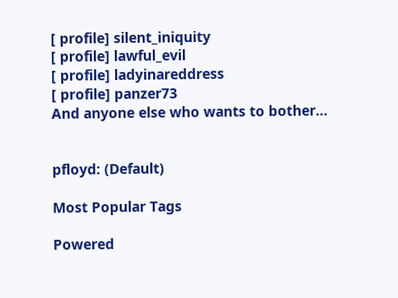[ profile] silent_iniquity
[ profile] lawful_evil
[ profile] ladyinareddress
[ profile] panzer73
And anyone else who wants to bother...


pfloyd: (Default)

Most Popular Tags

Powered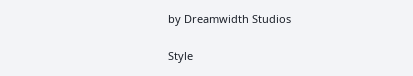by Dreamwidth Studios

Style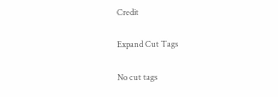Credit

Expand Cut Tags

No cut tags